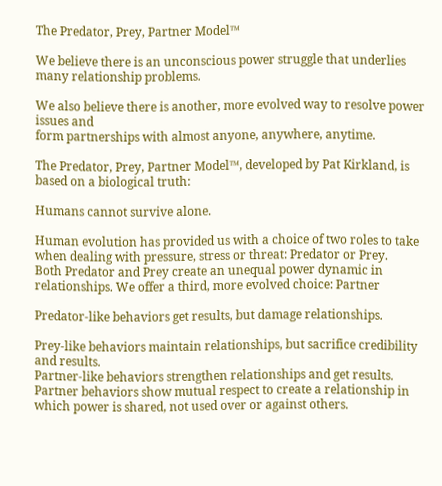The Predator, Prey, Partner Model™

We believe there is an unconscious power struggle that underlies many relationship problems.

We also believe there is another, more evolved way to resolve power issues and
form partnerships with almost anyone, anywhere, anytime.

The Predator, Prey, Partner Model™, developed by Pat Kirkland, is based on a biological truth:

Humans cannot survive alone.

Human evolution has provided us with a choice of two roles to take when dealing with pressure, stress or threat: Predator or Prey.
Both Predator and Prey create an unequal power dynamic in relationships. We offer a third, more evolved choice: Partner

Predator-like behaviors get results, but damage relationships.

Prey-like behaviors maintain relationships, but sacrifice credibility and results.
Partner-like behaviors strengthen relationships and get results.
Partner behaviors show mutual respect to create a relationship in which power is shared, not used over or against others.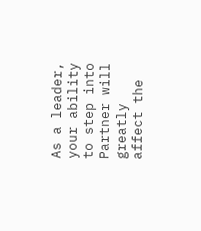As a leader, your ability to step into Partner will greatly affect the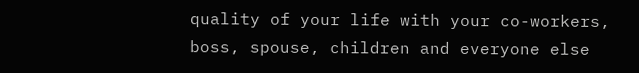quality of your life with your co-workers, boss, spouse, children and everyone else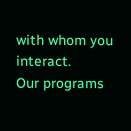with whom you interact.
Our programs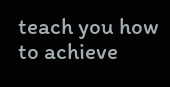teach you how to achieve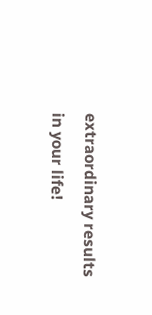extraordinary results in your life!